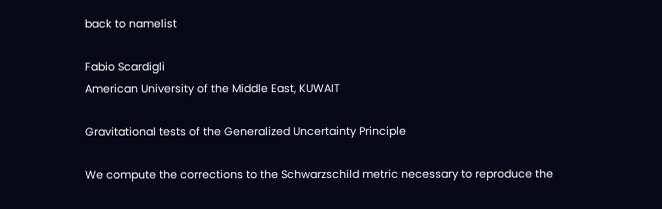back to namelist

Fabio Scardigli
American University of the Middle East, KUWAIT

Gravitational tests of the Generalized Uncertainty Principle

We compute the corrections to the Schwarzschild metric necessary to reproduce the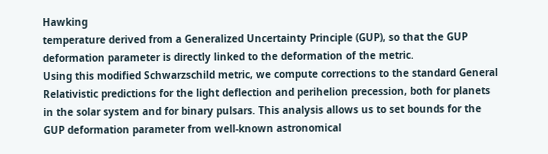Hawking
temperature derived from a Generalized Uncertainty Principle (GUP), so that the GUP deformation parameter is directly linked to the deformation of the metric.
Using this modified Schwarzschild metric, we compute corrections to the standard General Relativistic predictions for the light deflection and perihelion precession, both for planets in the solar system and for binary pulsars. This analysis allows us to set bounds for the GUP deformation parameter from well-known astronomical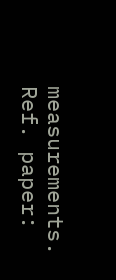measurements.
Ref. paper: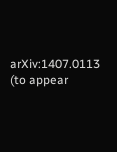arXiv:1407.0113 (to appear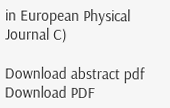in European Physical Journal C)

Download abstract pdf Download PDF